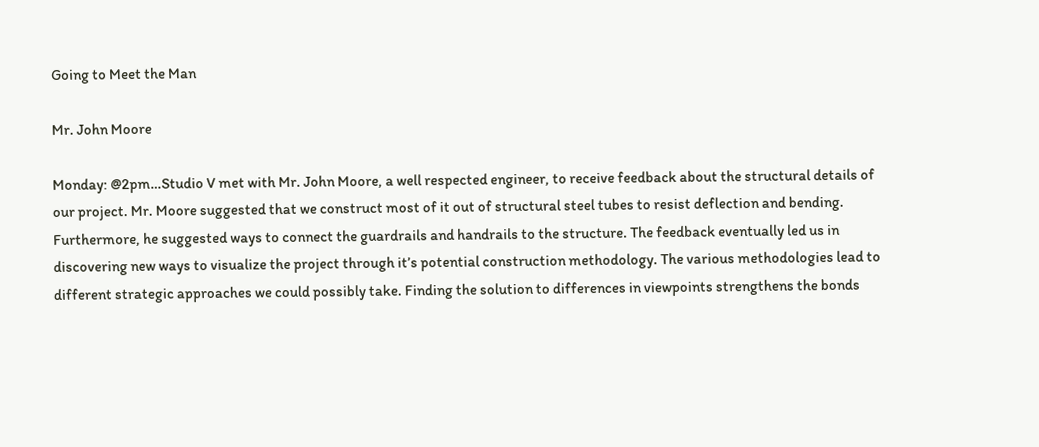Going to Meet the Man

Mr. John Moore

Monday: @2pm…Studio V met with Mr. John Moore, a well respected engineer, to receive feedback about the structural details of our project. Mr. Moore suggested that we construct most of it out of structural steel tubes to resist deflection and bending. Furthermore, he suggested ways to connect the guardrails and handrails to the structure. The feedback eventually led us in discovering new ways to visualize the project through it’s potential construction methodology. The various methodologies lead to different strategic approaches we could possibly take. Finding the solution to differences in viewpoints strengthens the bonds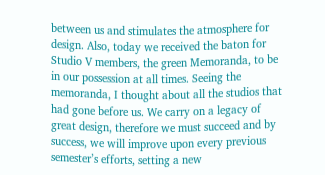between us and stimulates the atmosphere for design. Also, today we received the baton for Studio V members, the green Memoranda, to be in our possession at all times. Seeing the memoranda, I thought about all the studios that had gone before us. We carry on a legacy of great design, therefore we must succeed and by success, we will improve upon every previous semester’s efforts, setting a new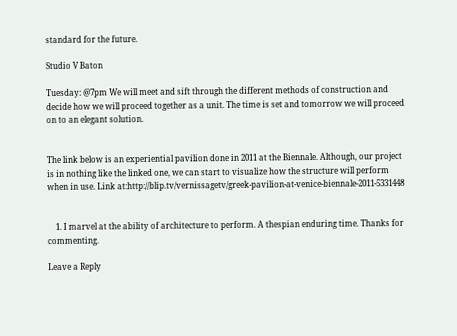standard for the future.

Studio V Baton

Tuesday: @7pm We will meet and sift through the different methods of construction and decide how we will proceed together as a unit. The time is set and tomorrow we will proceed on to an elegant solution.


The link below is an experiential pavilion done in 2011 at the Biennale. Although, our project is in nothing like the linked one, we can start to visualize how the structure will perform when in use. Link at:http://blip.tv/vernissagetv/greek-pavilion-at-venice-biennale-2011-5331448


    1. I marvel at the ability of architecture to perform. A thespian enduring time. Thanks for commenting.

Leave a Reply